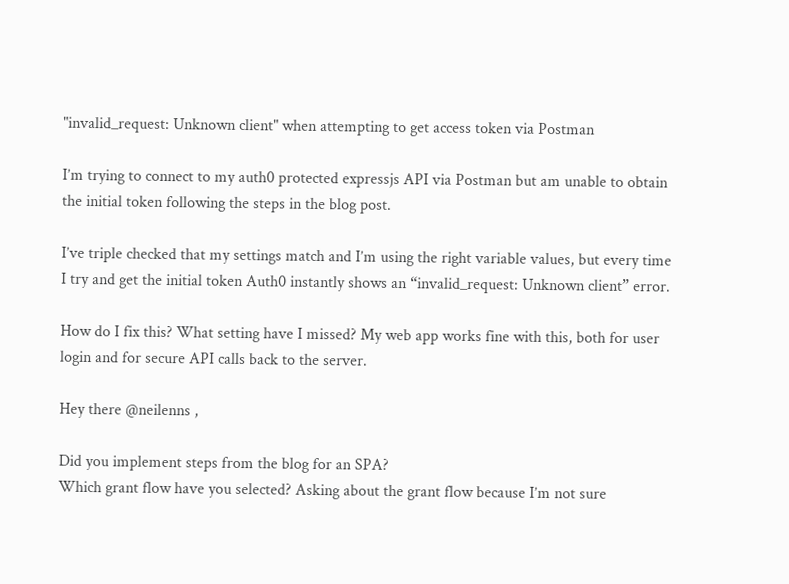"invalid_request: Unknown client" when attempting to get access token via Postman

I’m trying to connect to my auth0 protected expressjs API via Postman but am unable to obtain the initial token following the steps in the blog post.

I’ve triple checked that my settings match and I’m using the right variable values, but every time I try and get the initial token Auth0 instantly shows an “invalid_request: Unknown client” error.

How do I fix this? What setting have I missed? My web app works fine with this, both for user login and for secure API calls back to the server.

Hey there @neilenns ,

Did you implement steps from the blog for an SPA?
Which grant flow have you selected? Asking about the grant flow because I’m not sure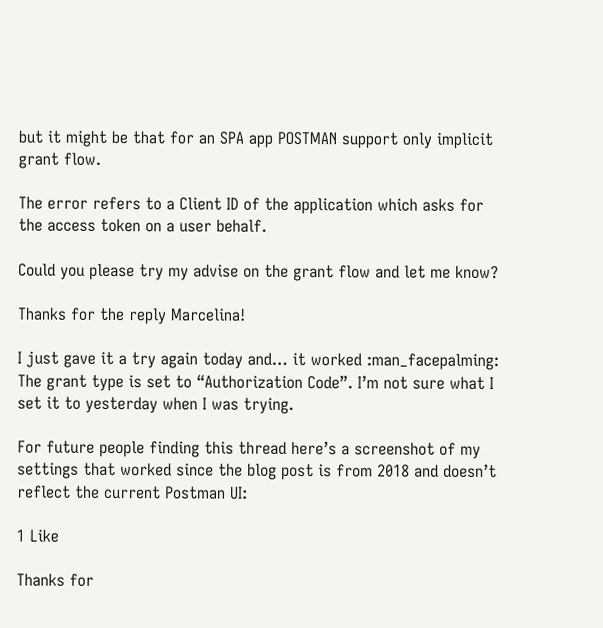but it might be that for an SPA app POSTMAN support only implicit grant flow.

The error refers to a Client ID of the application which asks for the access token on a user behalf.

Could you please try my advise on the grant flow and let me know?

Thanks for the reply Marcelina!

I just gave it a try again today and… it worked :man_facepalming: The grant type is set to “Authorization Code”. I’m not sure what I set it to yesterday when I was trying.

For future people finding this thread here’s a screenshot of my settings that worked since the blog post is from 2018 and doesn’t reflect the current Postman UI:

1 Like

Thanks for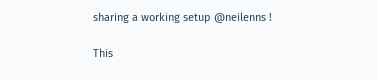sharing a working setup @neilenns !

This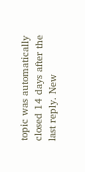topic was automatically closed 14 days after the last reply. New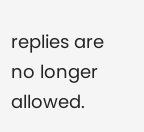replies are no longer allowed.